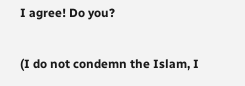I agree! Do you?

(I do not condemn the Islam, I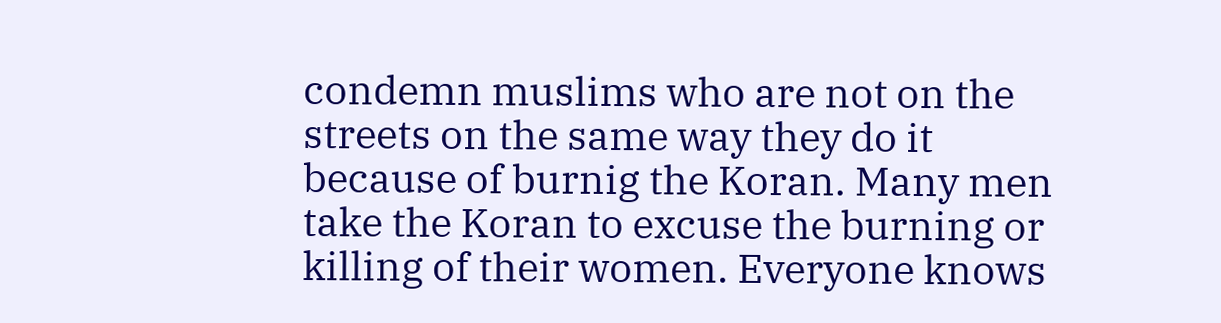condemn muslims who are not on the streets on the same way they do it because of burnig the Koran. Many men take the Koran to excuse the burning or killing of their women. Everyone knows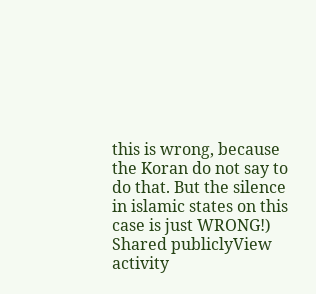this is wrong, because the Koran do not say to do that. But the silence in islamic states on this case is just WRONG!)
Shared publiclyView activity